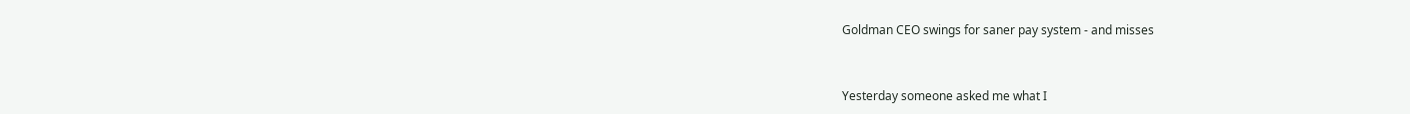Goldman CEO swings for saner pay system - and misses


Yesterday someone asked me what I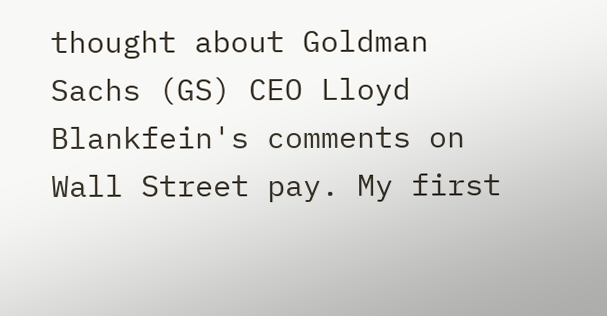thought about Goldman Sachs (GS) CEO Lloyd Blankfein's comments on Wall Street pay. My first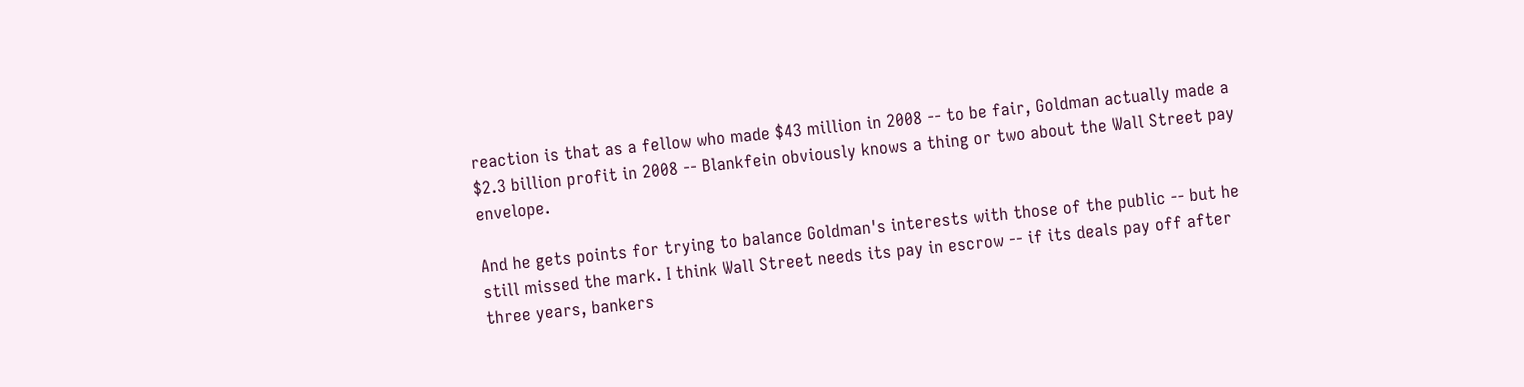reaction is that as a fellow who made $43 million in 2008 -- to be fair, Goldman actually made a $2.3 billion profit in 2008 -- Blankfein obviously knows a thing or two about the Wall Street pay envelope.

And he gets points for trying to balance Goldman's interests with those of the public -- but he still missed the mark. I think Wall Street needs its pay in escrow -- if its deals pay off after three years, bankers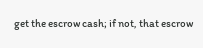get the escrow cash; if not, that escrow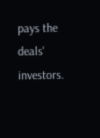pays the deals' investors.